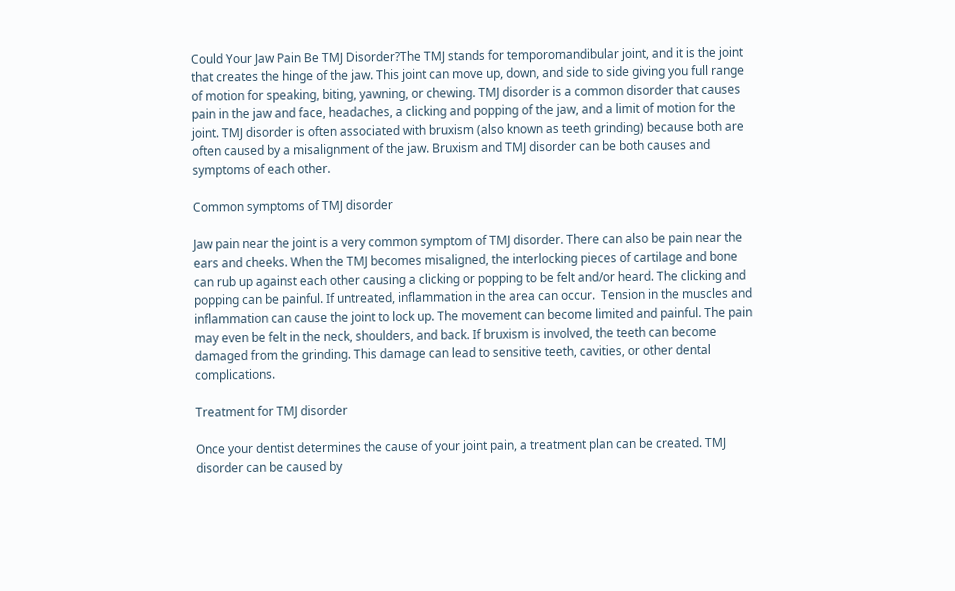Could Your Jaw Pain Be TMJ Disorder?The TMJ stands for temporomandibular joint, and it is the joint that creates the hinge of the jaw. This joint can move up, down, and side to side giving you full range of motion for speaking, biting, yawning, or chewing. TMJ disorder is a common disorder that causes pain in the jaw and face, headaches, a clicking and popping of the jaw, and a limit of motion for the joint. TMJ disorder is often associated with bruxism (also known as teeth grinding) because both are often caused by a misalignment of the jaw. Bruxism and TMJ disorder can be both causes and symptoms of each other.

Common symptoms of TMJ disorder

Jaw pain near the joint is a very common symptom of TMJ disorder. There can also be pain near the ears and cheeks. When the TMJ becomes misaligned, the interlocking pieces of cartilage and bone can rub up against each other causing a clicking or popping to be felt and/or heard. The clicking and popping can be painful. If untreated, inflammation in the area can occur.  Tension in the muscles and inflammation can cause the joint to lock up. The movement can become limited and painful. The pain may even be felt in the neck, shoulders, and back. If bruxism is involved, the teeth can become damaged from the grinding. This damage can lead to sensitive teeth, cavities, or other dental complications.

Treatment for TMJ disorder

Once your dentist determines the cause of your joint pain, a treatment plan can be created. TMJ disorder can be caused by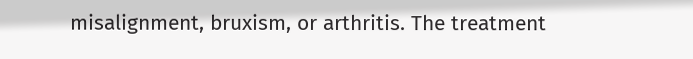misalignment, bruxism, or arthritis. The treatment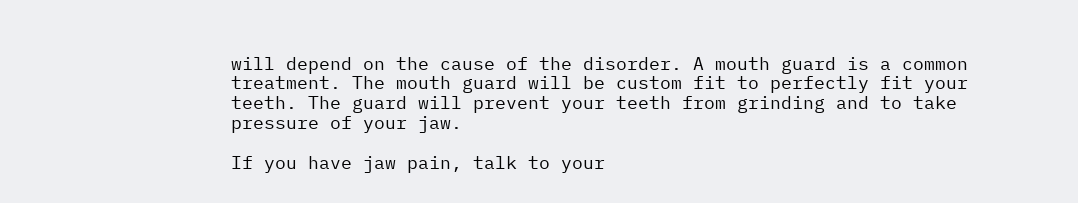will depend on the cause of the disorder. A mouth guard is a common treatment. The mouth guard will be custom fit to perfectly fit your teeth. The guard will prevent your teeth from grinding and to take pressure of your jaw.

If you have jaw pain, talk to your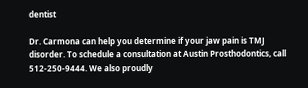dentist

Dr. Carmona can help you determine if your jaw pain is TMJ disorder. To schedule a consultation at Austin Prosthodontics, call 512-250-9444. We also proudly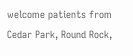welcome patients from Cedar Park, Round Rock,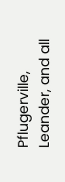Pflugerville, Leander, and all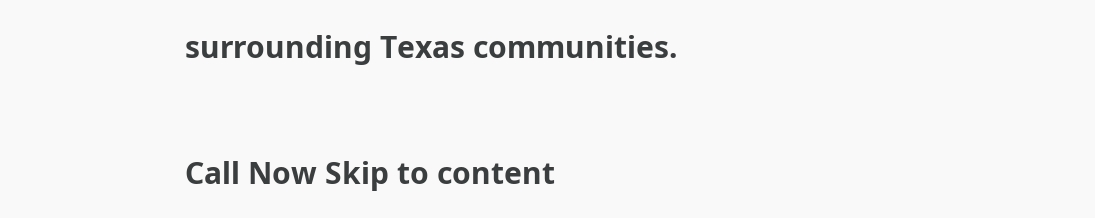surrounding Texas communities.


Call Now Skip to content